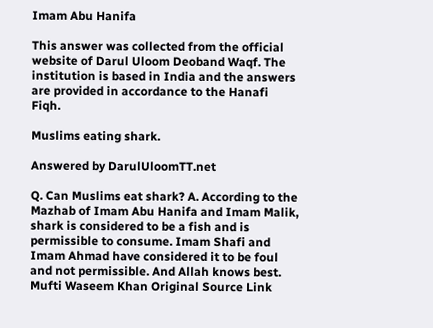Imam Abu Hanifa

This answer was collected from the official website of Darul Uloom Deoband Waqf. The institution is based in India and the answers are provided in accordance to the Hanafi Fiqh.

Muslims eating shark.

Answered by DarulUloomTT.net

Q. Can Muslims eat shark? A. According to the Mazhab of Imam Abu Hanifa and Imam Malik, shark is considered to be a fish and is permissible to consume. Imam Shafi and Imam Ahmad have considered it to be foul and not permissible. And Allah knows best. Mufti Waseem Khan Original Source Link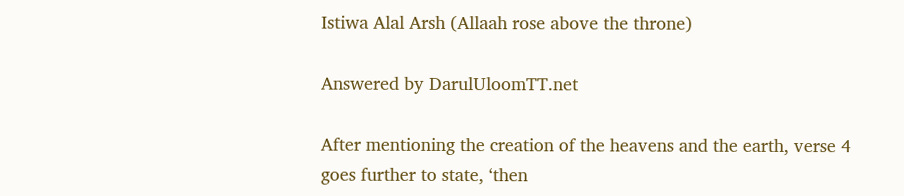Istiwa Alal Arsh (Allaah rose above the throne)

Answered by DarulUloomTT.net

After mentioning the creation of the heavens and the earth, verse 4 goes further to state, ‘then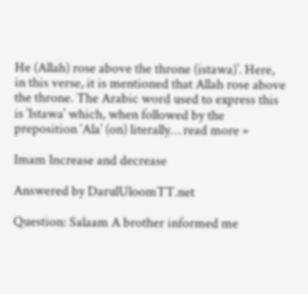He (Allah) rose above the throne (istawa)’. Here, in this verse, it is mentioned that Allah rose above the throne. The Arabic word used to express this is ‘Istawa’ which, when followed by the preposition ‘Ala’ (on) literally… read more »

Imam Increase and decrease

Answered by DarulUloomTT.net

Question: Salaam A brother informed me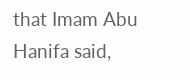that Imam Abu Hanifa said,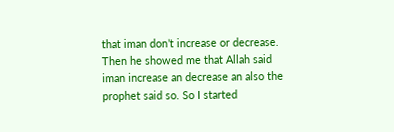that iman don’t increase or decrease. Then he showed me that Allah said iman increase an decrease an also the prophet said so. So I started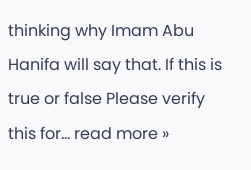thinking why Imam Abu Hanifa will say that. If this is true or false Please verify this for… read more »